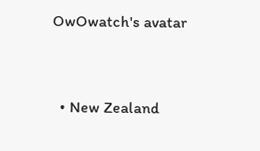OwOwatch's avatar


  • New Zealand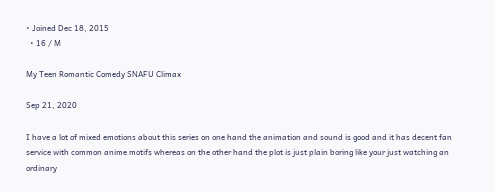• Joined Dec 18, 2015
  • 16 / M

My Teen Romantic Comedy SNAFU Climax

Sep 21, 2020

I have a lot of mixed emotions about this series on one hand the animation and sound is good and it has decent fan service with common anime motifs whereas on the other hand the plot is just plain boring like your just watching an ordinary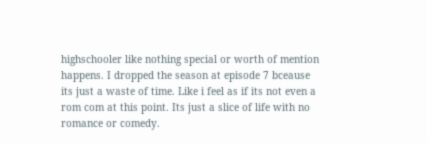highschooler like nothing special or worth of mention happens. I dropped the season at episode 7 bceause its just a waste of time. Like i feel as if its not even a rom com at this point. Its just a slice of life with no romance or comedy.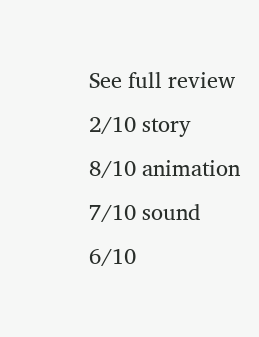See full review
2/10 story
8/10 animation
7/10 sound
6/10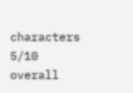characters
5/10 overall